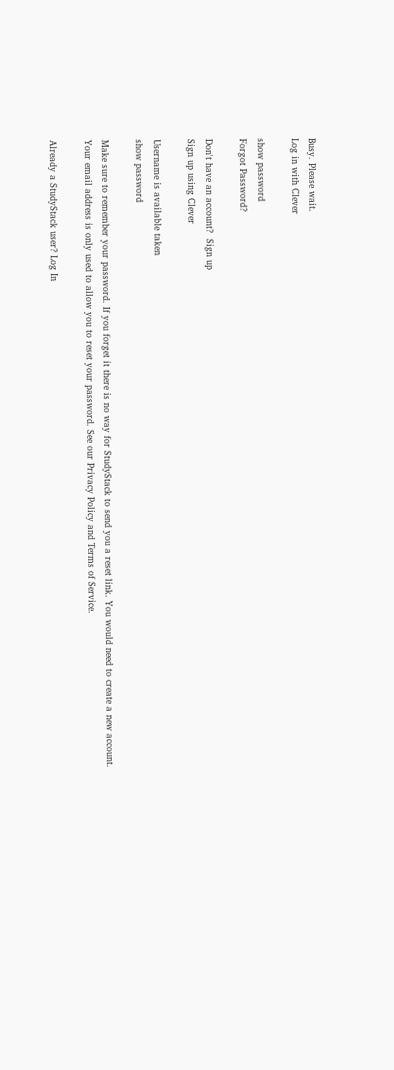Busy. Please wait.
Log in with Clever

show password
Forgot Password?

Don't have an account?  Sign up
Sign up using Clever

Username is available taken
show password

Make sure to remember your password. If you forget it there is no way for StudyStack to send you a reset link. You would need to create a new account.
Your email address is only used to allow you to reset your password. See our Privacy Policy and Terms of Service.

Already a StudyStack user? Log In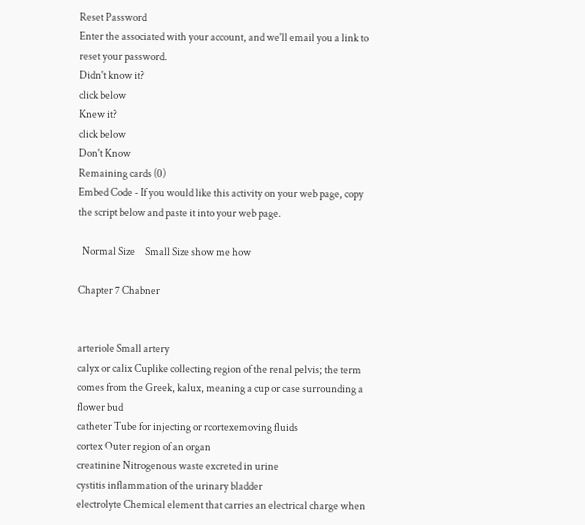Reset Password
Enter the associated with your account, and we'll email you a link to reset your password.
Didn't know it?
click below
Knew it?
click below
Don't Know
Remaining cards (0)
Embed Code - If you would like this activity on your web page, copy the script below and paste it into your web page.

  Normal Size     Small Size show me how

Chapter 7 Chabner


arteriole Small artery
calyx or calix Cuplike collecting region of the renal pelvis; the term comes from the Greek, kalux, meaning a cup or case surrounding a flower bud
catheter Tube for injecting or rcortexemoving fluids
cortex Outer region of an organ
creatinine Nitrogenous waste excreted in urine
cystitis inflammation of the urinary bladder
electrolyte Chemical element that carries an electrical charge when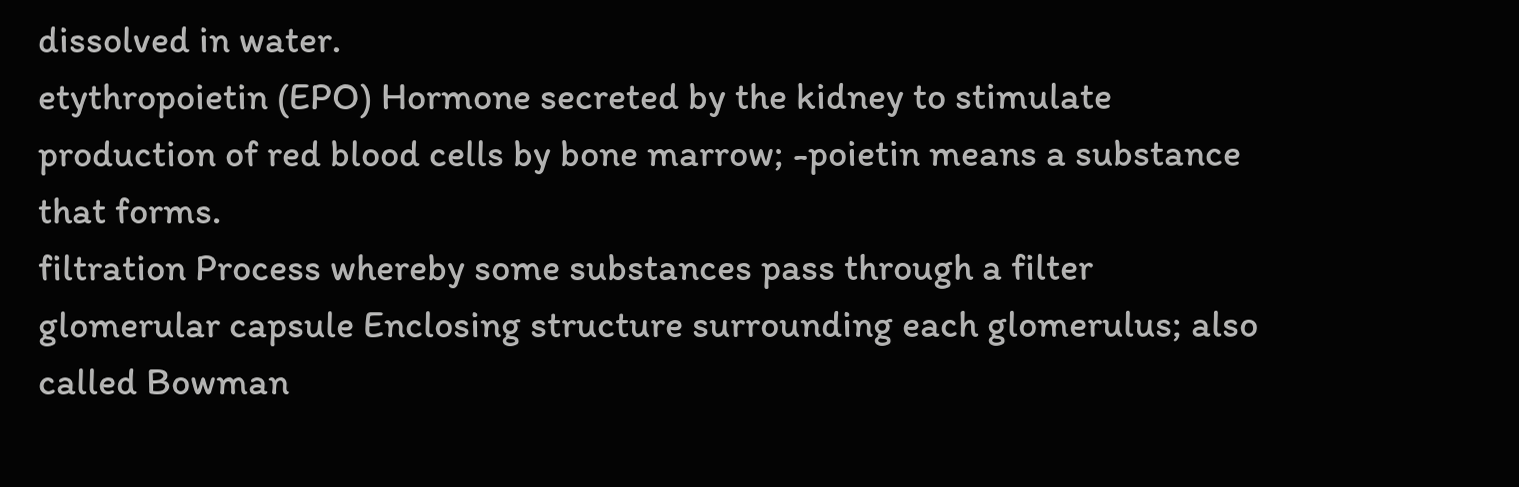dissolved in water.
etythropoietin (EPO) Hormone secreted by the kidney to stimulate production of red blood cells by bone marrow; -poietin means a substance that forms.
filtration Process whereby some substances pass through a filter
glomerular capsule Enclosing structure surrounding each glomerulus; also called Bowman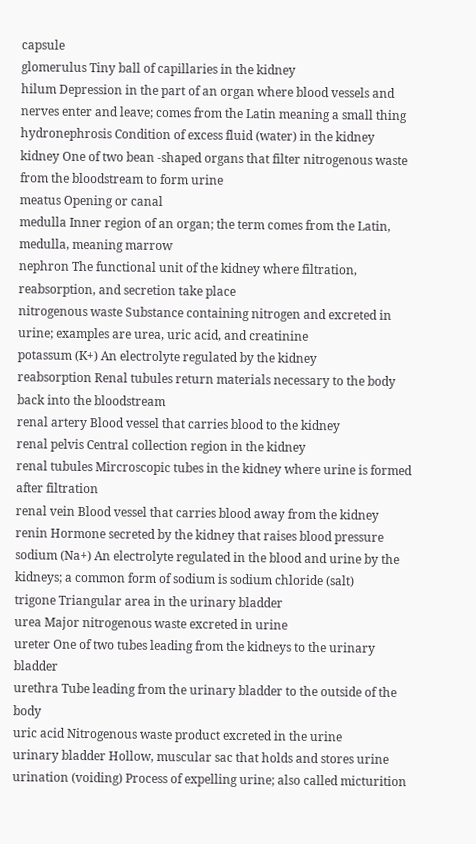capsule
glomerulus Tiny ball of capillaries in the kidney
hilum Depression in the part of an organ where blood vessels and nerves enter and leave; comes from the Latin meaning a small thing
hydronephrosis Condition of excess fluid (water) in the kidney
kidney One of two bean -shaped organs that filter nitrogenous waste from the bloodstream to form urine
meatus Opening or canal
medulla Inner region of an organ; the term comes from the Latin, medulla, meaning marrow
nephron The functional unit of the kidney where filtration, reabsorption, and secretion take place
nitrogenous waste Substance containing nitrogen and excreted in urine; examples are urea, uric acid, and creatinine
potassum (K+) An electrolyte regulated by the kidney
reabsorption Renal tubules return materials necessary to the body back into the bloodstream
renal artery Blood vessel that carries blood to the kidney
renal pelvis Central collection region in the kidney
renal tubules Mircroscopic tubes in the kidney where urine is formed after filtration
renal vein Blood vessel that carries blood away from the kidney
renin Hormone secreted by the kidney that raises blood pressure
sodium (Na+) An electrolyte regulated in the blood and urine by the kidneys; a common form of sodium is sodium chloride (salt)
trigone Triangular area in the urinary bladder
urea Major nitrogenous waste excreted in urine
ureter One of two tubes leading from the kidneys to the urinary bladder
urethra Tube leading from the urinary bladder to the outside of the body
uric acid Nitrogenous waste product excreted in the urine
urinary bladder Hollow, muscular sac that holds and stores urine
urination (voiding) Process of expelling urine; also called micturition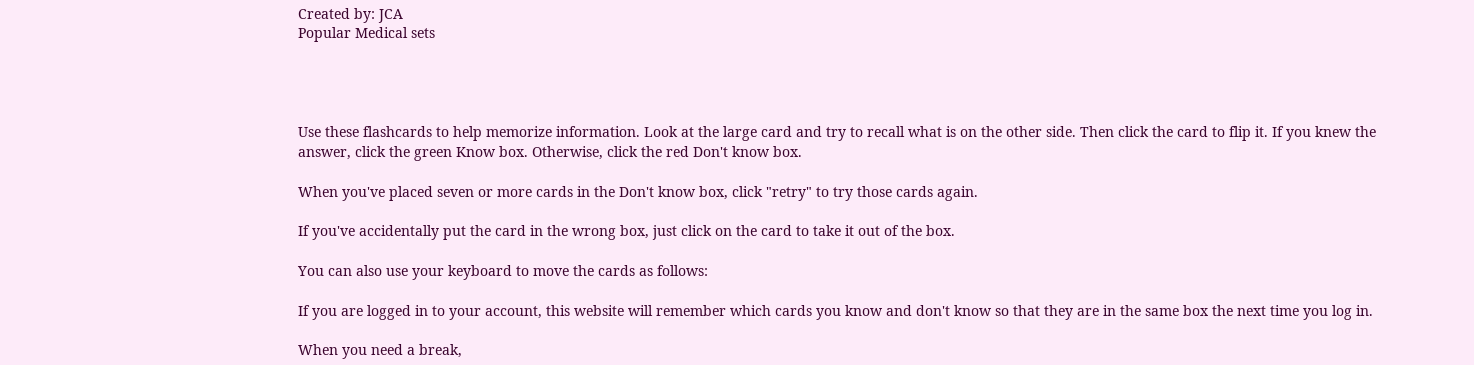Created by: JCA
Popular Medical sets




Use these flashcards to help memorize information. Look at the large card and try to recall what is on the other side. Then click the card to flip it. If you knew the answer, click the green Know box. Otherwise, click the red Don't know box.

When you've placed seven or more cards in the Don't know box, click "retry" to try those cards again.

If you've accidentally put the card in the wrong box, just click on the card to take it out of the box.

You can also use your keyboard to move the cards as follows:

If you are logged in to your account, this website will remember which cards you know and don't know so that they are in the same box the next time you log in.

When you need a break,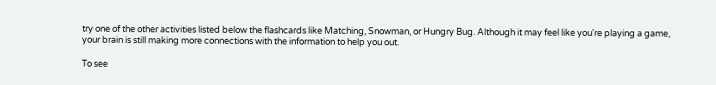try one of the other activities listed below the flashcards like Matching, Snowman, or Hungry Bug. Although it may feel like you're playing a game, your brain is still making more connections with the information to help you out.

To see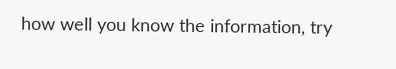how well you know the information, try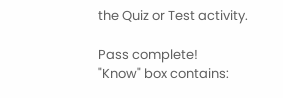the Quiz or Test activity.

Pass complete!
"Know" box contains: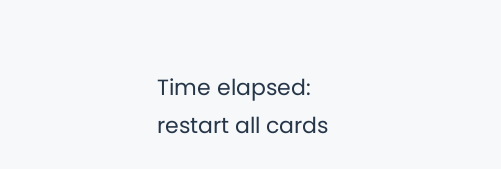Time elapsed:
restart all cards